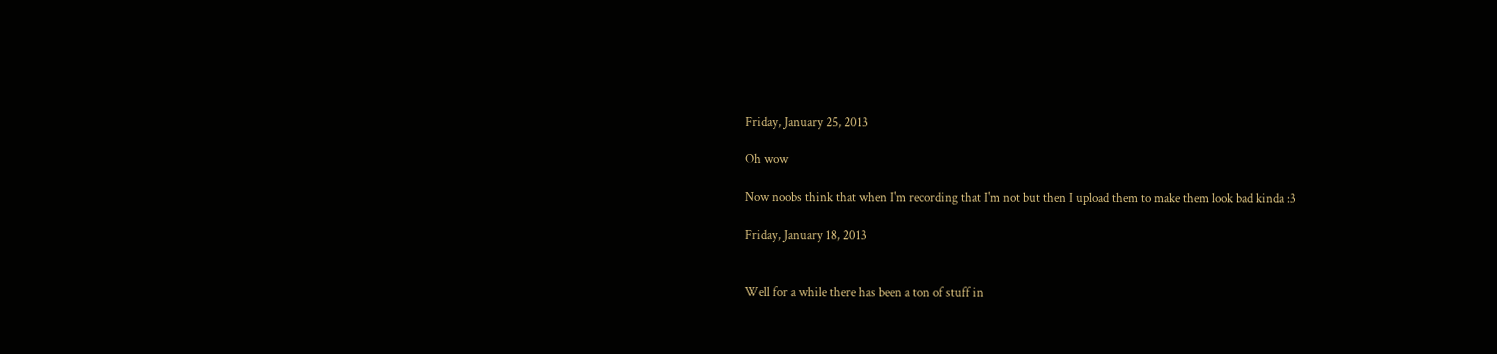Friday, January 25, 2013

Oh wow

Now noobs think that when I'm recording that I'm not but then I upload them to make them look bad kinda :3

Friday, January 18, 2013


Well for a while there has been a ton of stuff in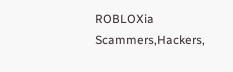ROBLOXia
Scammers,Hackers,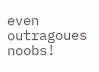even outragoues noobs!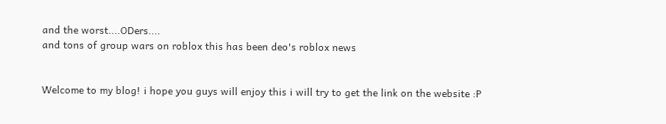and the worst....ODers....
and tons of group wars on roblox this has been deo's roblox news


Welcome to my blog! i hope you guys will enjoy this i will try to get the link on the website :P